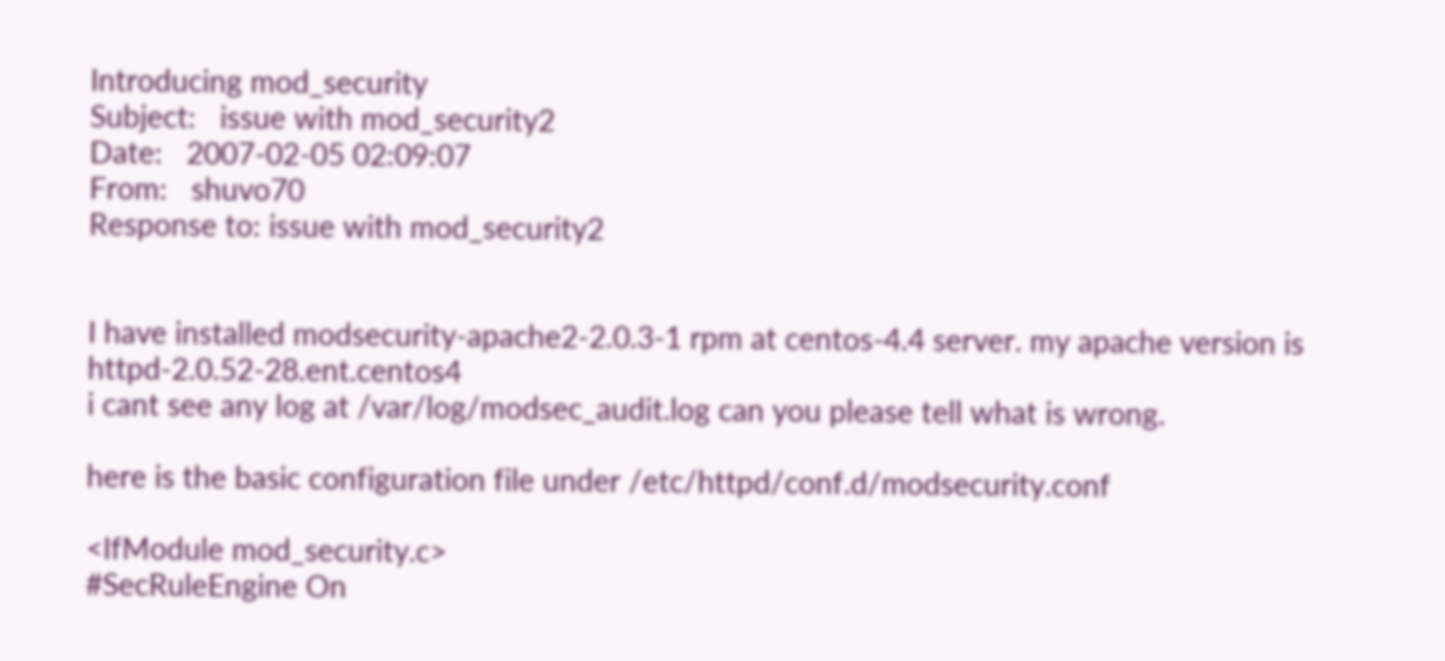Introducing mod_security
Subject:   issue with mod_security2
Date:   2007-02-05 02:09:07
From:   shuvo70
Response to: issue with mod_security2


I have installed modsecurity-apache2-2.0.3-1 rpm at centos-4.4 server. my apache version is httpd-2.0.52-28.ent.centos4
i cant see any log at /var/log/modsec_audit.log can you please tell what is wrong.

here is the basic configuration file under /etc/httpd/conf.d/modsecurity.conf

<IfModule mod_security.c>
#SecRuleEngine On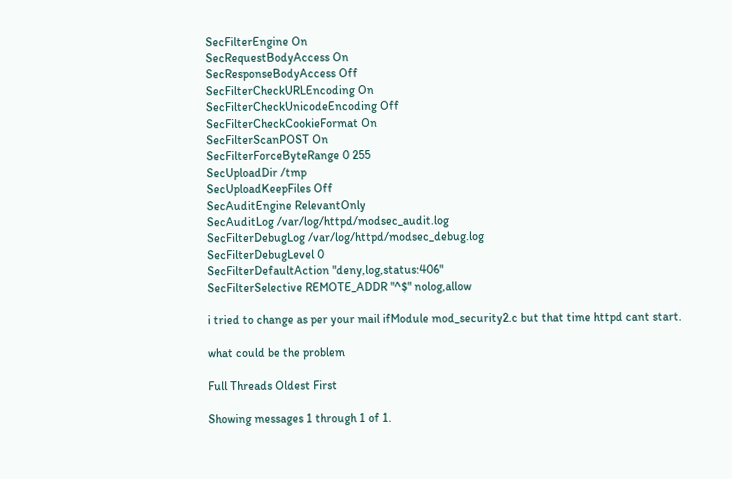SecFilterEngine On
SecRequestBodyAccess On
SecResponseBodyAccess Off
SecFilterCheckURLEncoding On
SecFilterCheckUnicodeEncoding Off
SecFilterCheckCookieFormat On
SecFilterScanPOST On
SecFilterForceByteRange 0 255
SecUploadDir /tmp
SecUploadKeepFiles Off
SecAuditEngine RelevantOnly
SecAuditLog /var/log/httpd/modsec_audit.log
SecFilterDebugLog /var/log/httpd/modsec_debug.log
SecFilterDebugLevel 0
SecFilterDefaultAction "deny,log,status:406"
SecFilterSelective REMOTE_ADDR "^$" nolog,allow

i tried to change as per your mail ifModule mod_security2.c but that time httpd cant start.

what could be the problem

Full Threads Oldest First

Showing messages 1 through 1 of 1.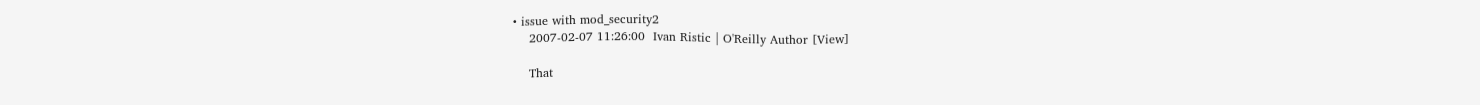• issue with mod_security2
    2007-02-07 11:26:00  Ivan Ristic | O'Reilly Author [View]

    That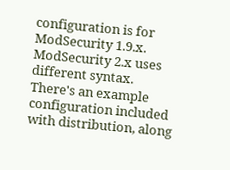configuration is for ModSecurity 1.9.x. ModSecurity 2.x uses different syntax. There's an example configuration included with distribution, along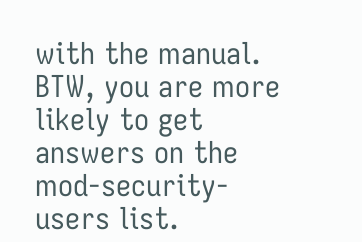with the manual. BTW, you are more likely to get answers on the mod-security-users list.